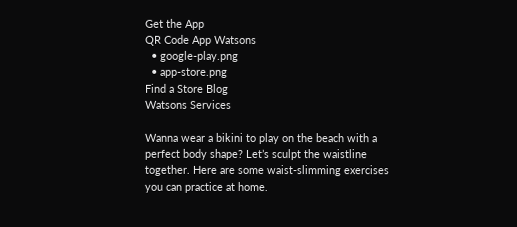Get the App
QR Code App Watsons
  • google-play.png
  • app-store.png
Find a Store Blog
Watsons Services

Wanna wear a bikini to play on the beach with a perfect body shape? Let’s sculpt the waistline together. Here are some waist-slimming exercises you can practice at home.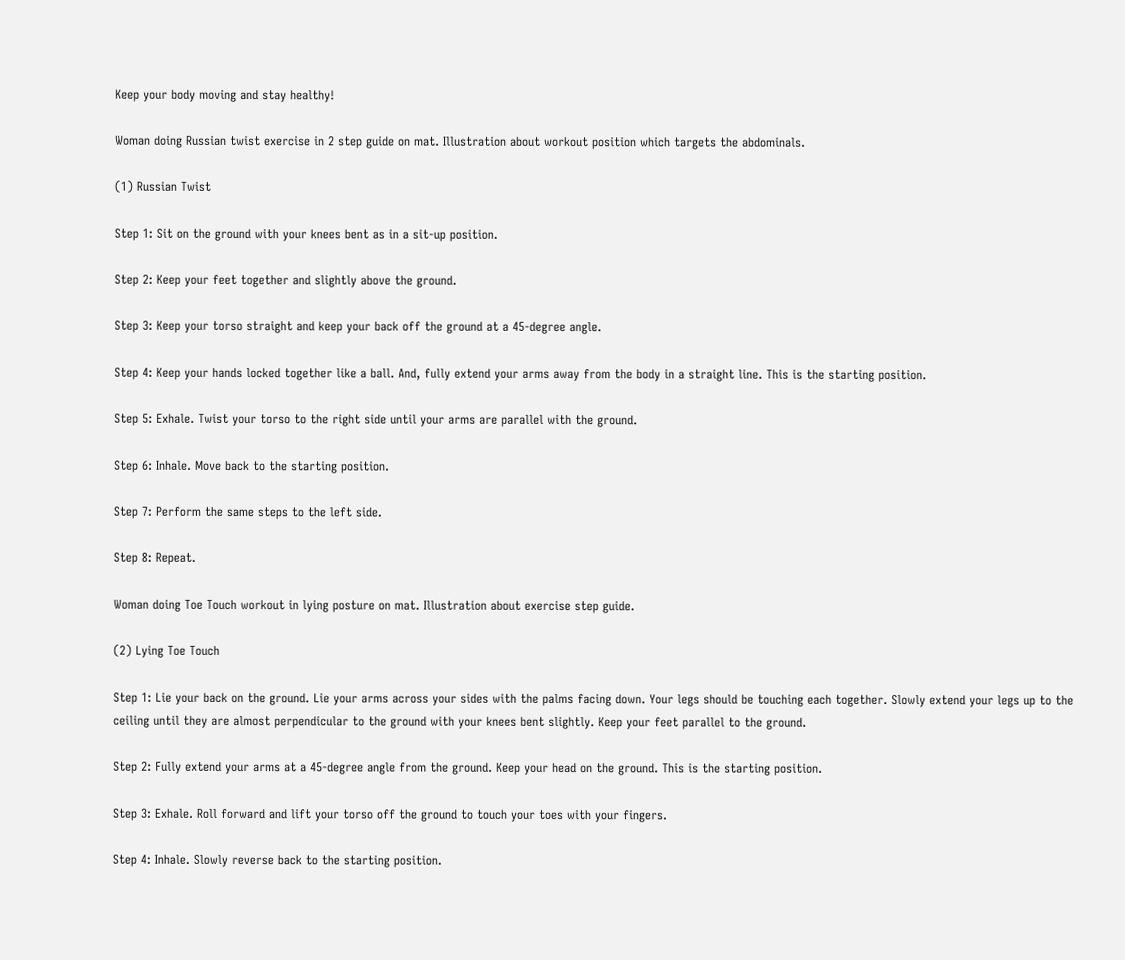Keep your body moving and stay healthy!

Woman doing Russian twist exercise in 2 step guide on mat. Illustration about workout position which targets the abdominals.

(1) Russian Twist

Step 1: Sit on the ground with your knees bent as in a sit-up position.

Step 2: Keep your feet together and slightly above the ground.

Step 3: Keep your torso straight and keep your back off the ground at a 45-degree angle.

Step 4: Keep your hands locked together like a ball. And, fully extend your arms away from the body in a straight line. This is the starting position.

Step 5: Exhale. Twist your torso to the right side until your arms are parallel with the ground.

Step 6: Inhale. Move back to the starting position.

Step 7: Perform the same steps to the left side.

Step 8: Repeat.

Woman doing Toe Touch workout in lying posture on mat. Illustration about exercise step guide.

(2) Lying Toe Touch

Step 1: Lie your back on the ground. Lie your arms across your sides with the palms facing down. Your legs should be touching each together. Slowly extend your legs up to the ceiling until they are almost perpendicular to the ground with your knees bent slightly. Keep your feet parallel to the ground.

Step 2: Fully extend your arms at a 45-degree angle from the ground. Keep your head on the ground. This is the starting position.

Step 3: Exhale. Roll forward and lift your torso off the ground to touch your toes with your fingers.

Step 4: Inhale. Slowly reverse back to the starting position.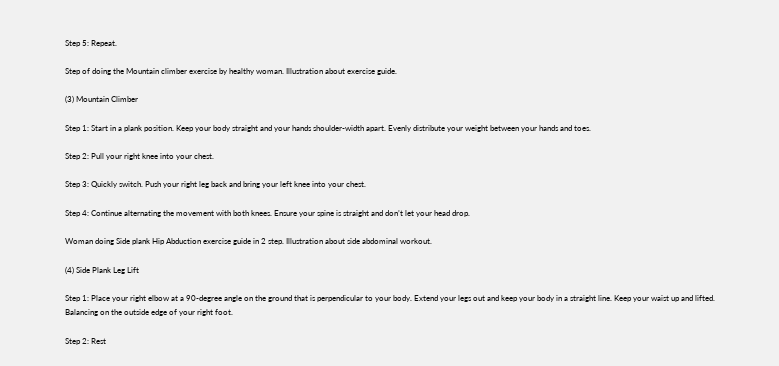Step 5: Repeat.

Step of doing the Mountain climber exercise by healthy woman. Illustration about exercise guide.

(3) Mountain Climber

Step 1: Start in a plank position. Keep your body straight and your hands shoulder-width apart. Evenly distribute your weight between your hands and toes.

Step 2: Pull your right knee into your chest.

Step 3: Quickly switch. Push your right leg back and bring your left knee into your chest.

Step 4: Continue alternating the movement with both knees. Ensure your spine is straight and don’t let your head drop.

Woman doing Side plank Hip Abduction exercise guide in 2 step. Illustration about side abdominal workout.

(4) Side Plank Leg Lift

Step 1: Place your right elbow at a 90-degree angle on the ground that is perpendicular to your body. Extend your legs out and keep your body in a straight line. Keep your waist up and lifted. Balancing on the outside edge of your right foot.

Step 2: Rest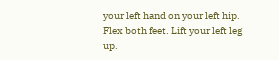your left hand on your left hip. Flex both feet. Lift your left leg up.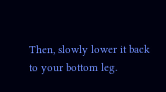Then, slowly lower it back to your bottom leg.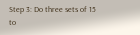Step 3: Do three sets of 15 to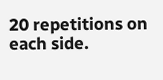20 repetitions on each side.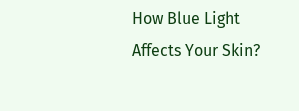How Blue Light Affects Your Skin?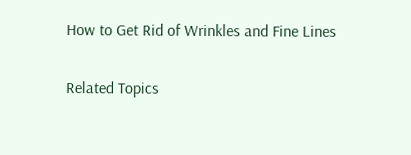How to Get Rid of Wrinkles and Fine Lines

Related Topics